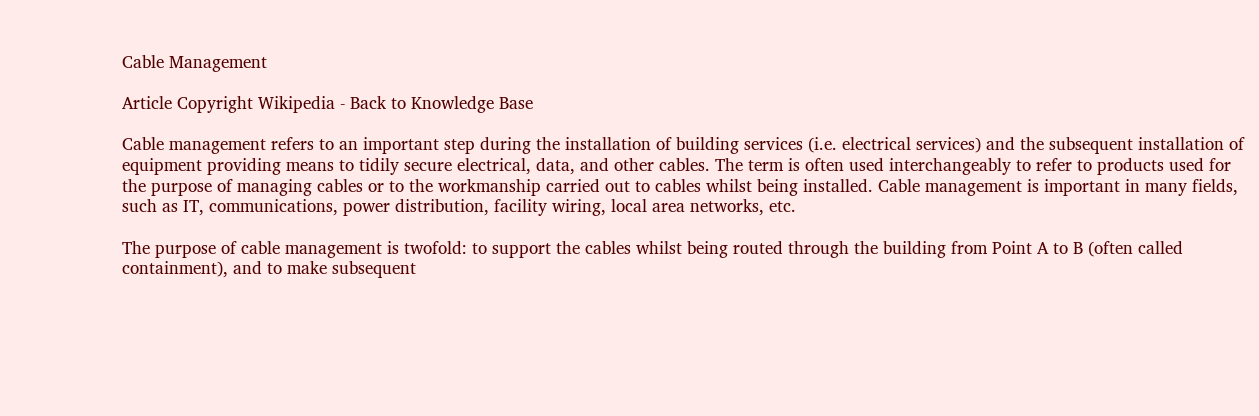Cable Management

Article Copyright Wikipedia - Back to Knowledge Base

Cable management refers to an important step during the installation of building services (i.e. electrical services) and the subsequent installation of equipment providing means to tidily secure electrical, data, and other cables. The term is often used interchangeably to refer to products used for the purpose of managing cables or to the workmanship carried out to cables whilst being installed. Cable management is important in many fields, such as IT, communications, power distribution, facility wiring, local area networks, etc.

The purpose of cable management is twofold: to support the cables whilst being routed through the building from Point A to B (often called containment), and to make subsequent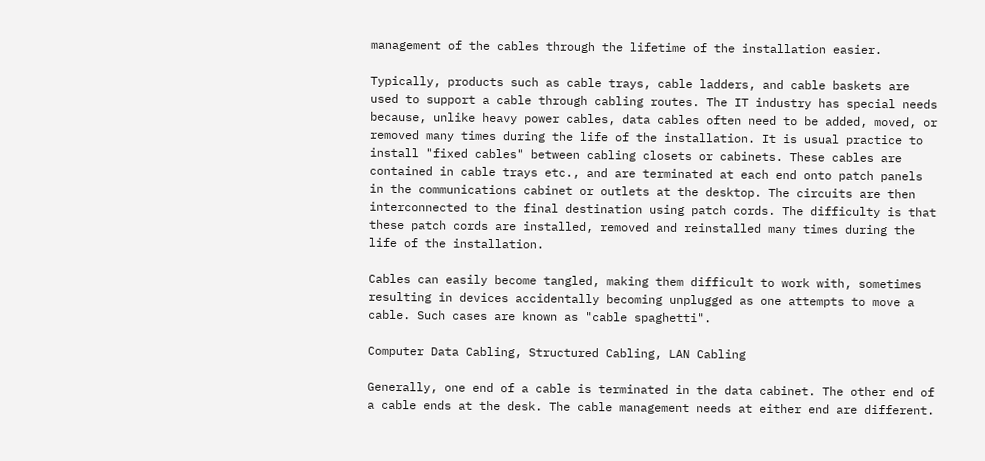management of the cables through the lifetime of the installation easier.

Typically, products such as cable trays, cable ladders, and cable baskets are used to support a cable through cabling routes. The IT industry has special needs because, unlike heavy power cables, data cables often need to be added, moved, or removed many times during the life of the installation. It is usual practice to install "fixed cables" between cabling closets or cabinets. These cables are contained in cable trays etc., and are terminated at each end onto patch panels in the communications cabinet or outlets at the desktop. The circuits are then interconnected to the final destination using patch cords. The difficulty is that these patch cords are installed, removed and reinstalled many times during the life of the installation.

Cables can easily become tangled, making them difficult to work with, sometimes resulting in devices accidentally becoming unplugged as one attempts to move a cable. Such cases are known as "cable spaghetti".

Computer Data Cabling, Structured Cabling, LAN Cabling

Generally, one end of a cable is terminated in the data cabinet. The other end of a cable ends at the desk. The cable management needs at either end are different.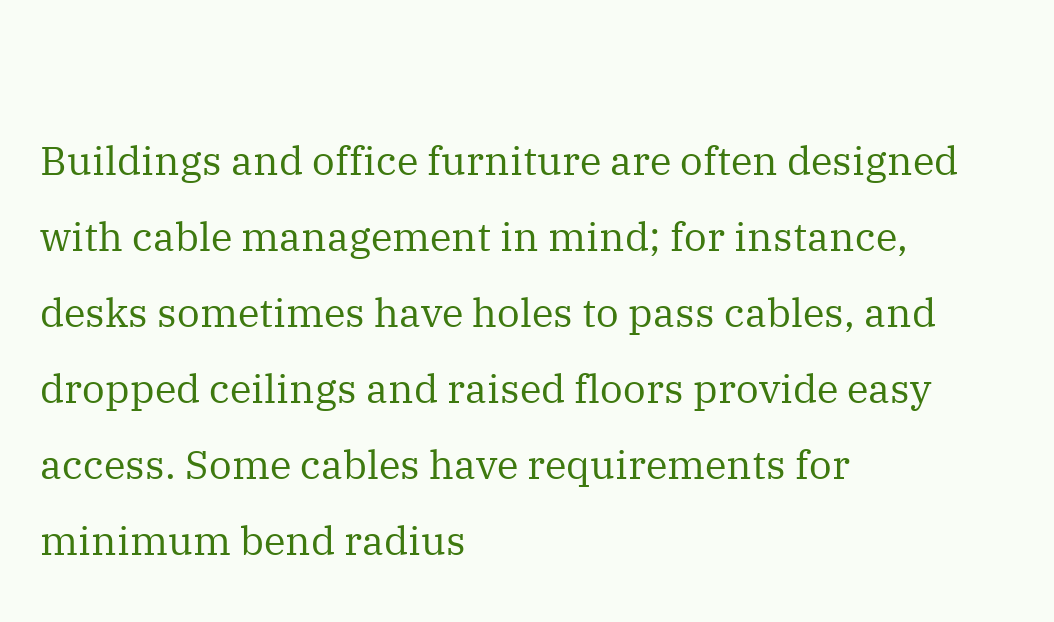Buildings and office furniture are often designed with cable management in mind; for instance, desks sometimes have holes to pass cables, and dropped ceilings and raised floors provide easy access. Some cables have requirements for minimum bend radius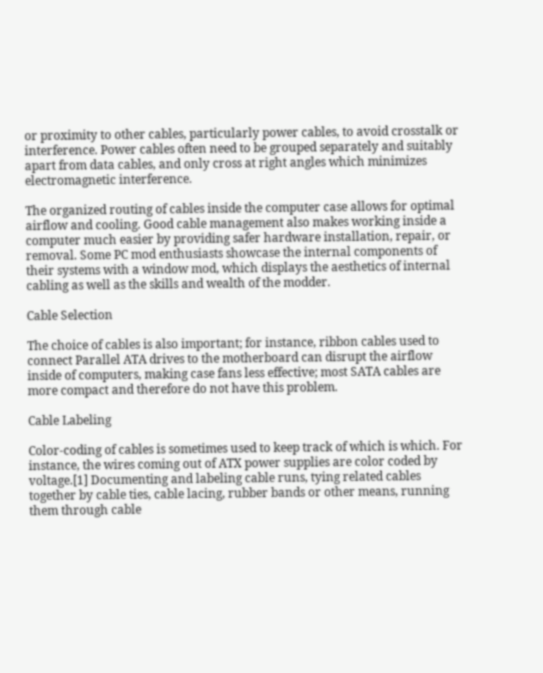or proximity to other cables, particularly power cables, to avoid crosstalk or interference. Power cables often need to be grouped separately and suitably apart from data cables, and only cross at right angles which minimizes electromagnetic interference.

The organized routing of cables inside the computer case allows for optimal airflow and cooling. Good cable management also makes working inside a computer much easier by providing safer hardware installation, repair, or removal. Some PC mod enthusiasts showcase the internal components of their systems with a window mod, which displays the aesthetics of internal cabling as well as the skills and wealth of the modder.

Cable Selection

The choice of cables is also important; for instance, ribbon cables used to connect Parallel ATA drives to the motherboard can disrupt the airflow inside of computers, making case fans less effective; most SATA cables are more compact and therefore do not have this problem.

Cable Labeling

Color-coding of cables is sometimes used to keep track of which is which. For instance, the wires coming out of ATX power supplies are color coded by voltage.[1] Documenting and labeling cable runs, tying related cables together by cable ties, cable lacing, rubber bands or other means, running them through cable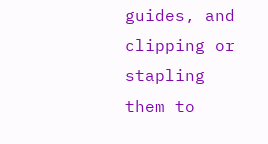guides, and clipping or stapling them to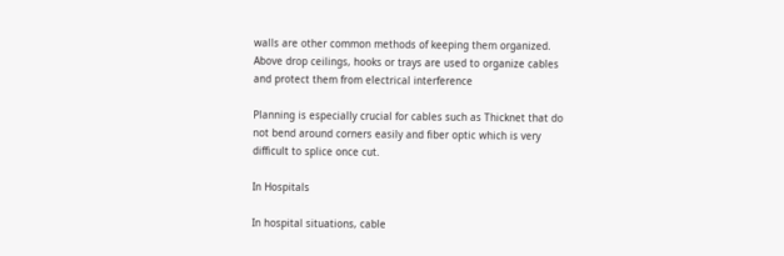walls are other common methods of keeping them organized. Above drop ceilings, hooks or trays are used to organize cables and protect them from electrical interference

Planning is especially crucial for cables such as Thicknet that do not bend around corners easily and fiber optic which is very difficult to splice once cut.

In Hospitals

In hospital situations, cable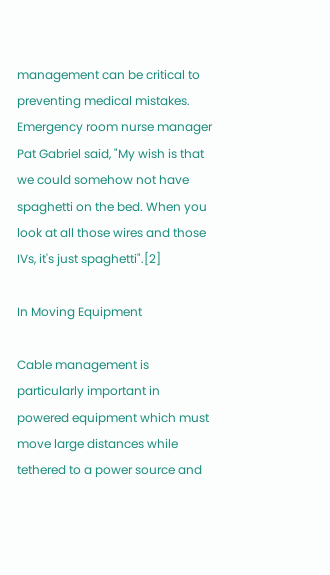management can be critical to preventing medical mistakes. Emergency room nurse manager Pat Gabriel said, "My wish is that we could somehow not have spaghetti on the bed. When you look at all those wires and those IVs, it's just spaghetti".[2]

In Moving Equipment

Cable management is particularly important in powered equipment which must move large distances while tethered to a power source and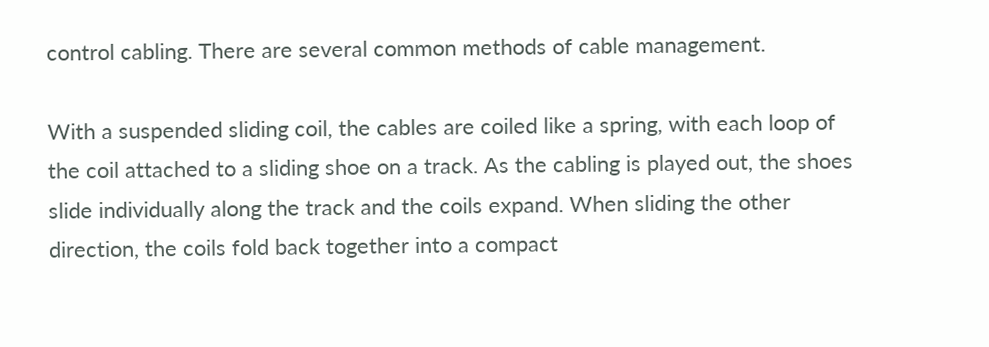control cabling. There are several common methods of cable management.

With a suspended sliding coil, the cables are coiled like a spring, with each loop of the coil attached to a sliding shoe on a track. As the cabling is played out, the shoes slide individually along the track and the coils expand. When sliding the other direction, the coils fold back together into a compact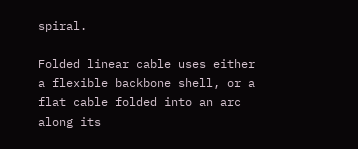spiral.

Folded linear cable uses either a flexible backbone shell, or a flat cable folded into an arc along its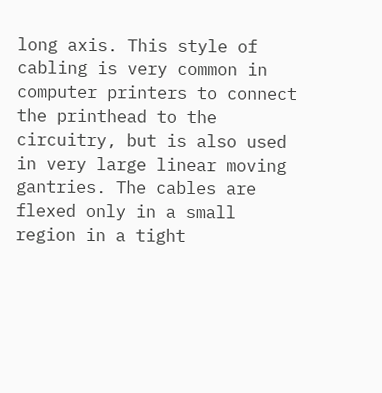long axis. This style of cabling is very common in computer printers to connect the printhead to the circuitry, but is also used in very large linear moving gantries. The cables are flexed only in a small region in a tight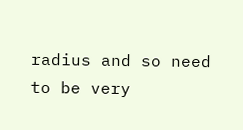radius and so need to be very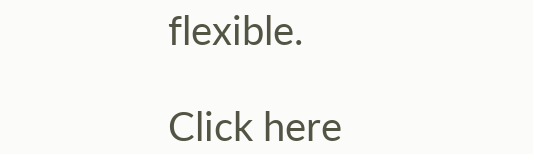flexible.

Click here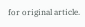for original article.